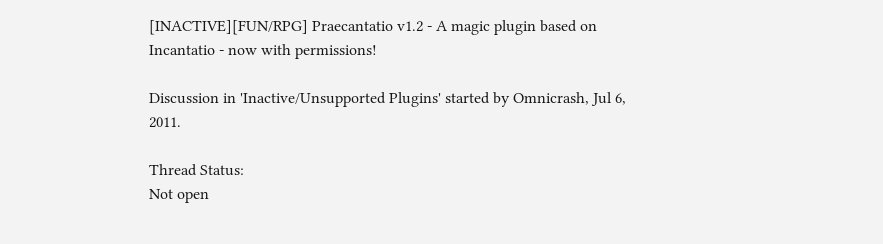[INACTIVE][FUN/RPG] Praecantatio v1.2 - A magic plugin based on Incantatio - now with permissions!

Discussion in 'Inactive/Unsupported Plugins' started by Omnicrash, Jul 6, 2011.

Thread Status:
Not open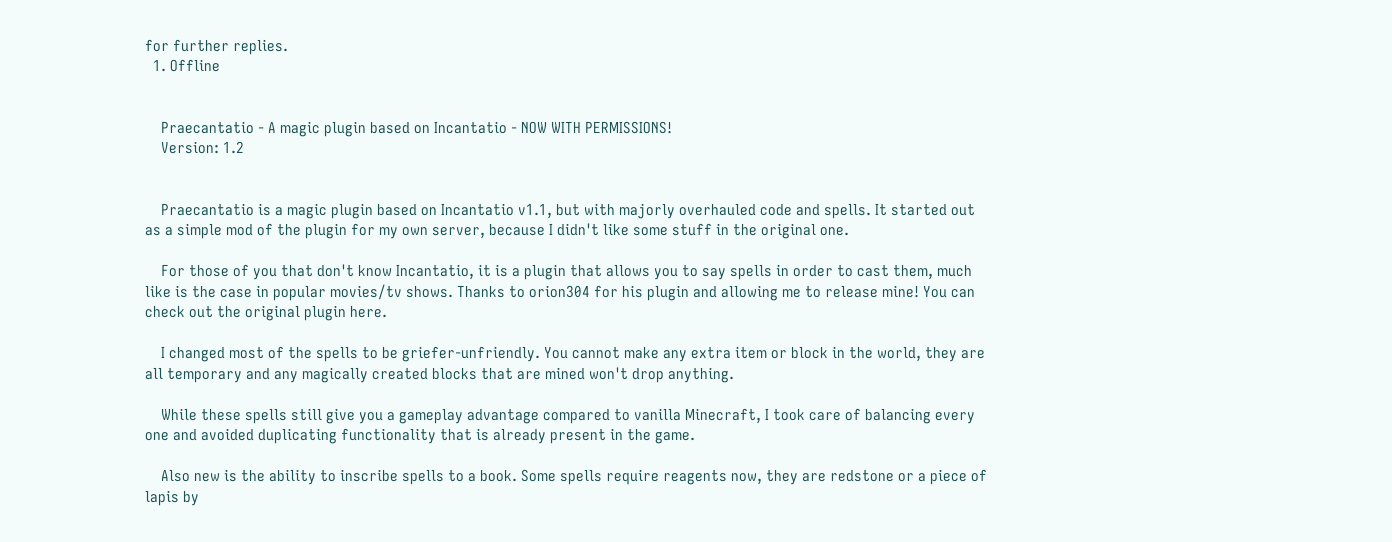for further replies.
  1. Offline


    Praecantatio - A magic plugin based on Incantatio - NOW WITH PERMISSIONS!
    Version: 1.2


    Praecantatio is a magic plugin based on Incantatio v1.1, but with majorly overhauled code and spells. It started out as a simple mod of the plugin for my own server, because I didn't like some stuff in the original one.

    For those of you that don't know Incantatio, it is a plugin that allows you to say spells in order to cast them, much like is the case in popular movies/tv shows. Thanks to orion304 for his plugin and allowing me to release mine! You can check out the original plugin here.

    I changed most of the spells to be griefer-unfriendly. You cannot make any extra item or block in the world, they are all temporary and any magically created blocks that are mined won't drop anything.

    While these spells still give you a gameplay advantage compared to vanilla Minecraft, I took care of balancing every one and avoided duplicating functionality that is already present in the game.

    Also new is the ability to inscribe spells to a book. Some spells require reagents now, they are redstone or a piece of lapis by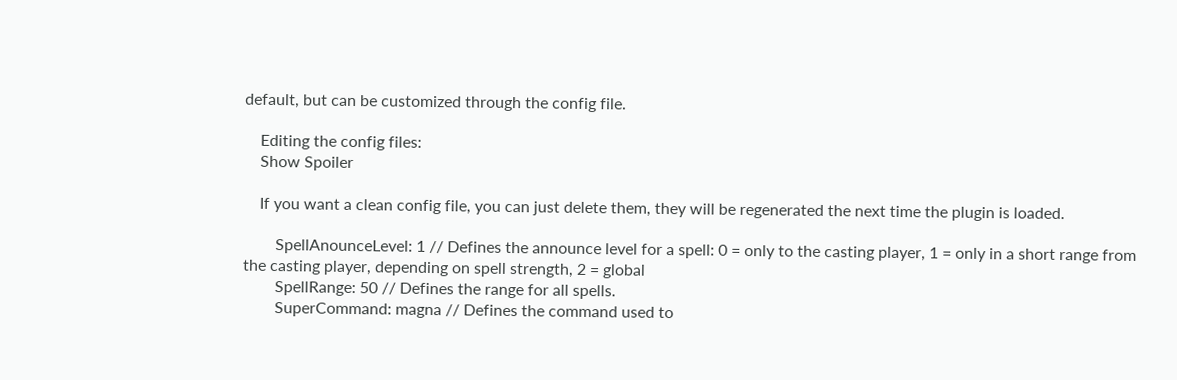default, but can be customized through the config file.

    Editing the config files:
    Show Spoiler

    If you want a clean config file, you can just delete them, they will be regenerated the next time the plugin is loaded.

        SpellAnounceLevel: 1 // Defines the announce level for a spell: 0 = only to the casting player, 1 = only in a short range from the casting player, depending on spell strength, 2 = global
        SpellRange: 50 // Defines the range for all spells.
        SuperCommand: magna // Defines the command used to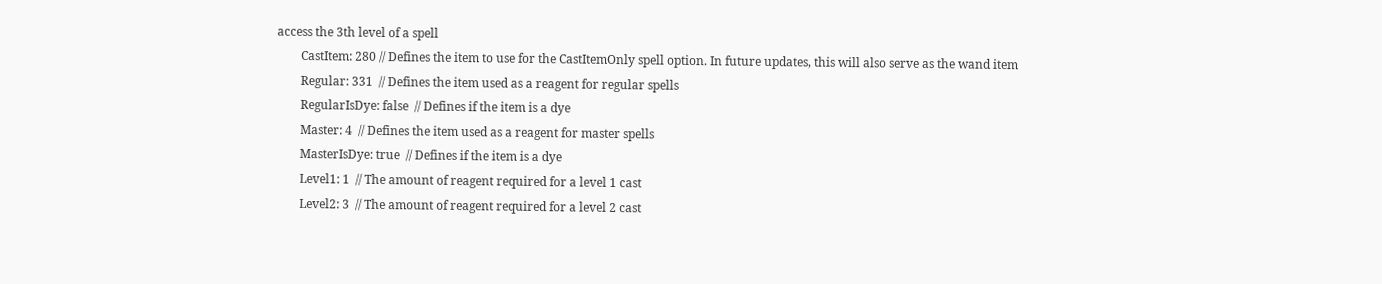access the 3th level of a spell
        CastItem: 280 // Defines the item to use for the CastItemOnly spell option. In future updates, this will also serve as the wand item
        Regular: 331  // Defines the item used as a reagent for regular spells
        RegularIsDye: false  // Defines if the item is a dye
        Master: 4  // Defines the item used as a reagent for master spells
        MasterIsDye: true  // Defines if the item is a dye
        Level1: 1  // The amount of reagent required for a level 1 cast
        Level2: 3  // The amount of reagent required for a level 2 cast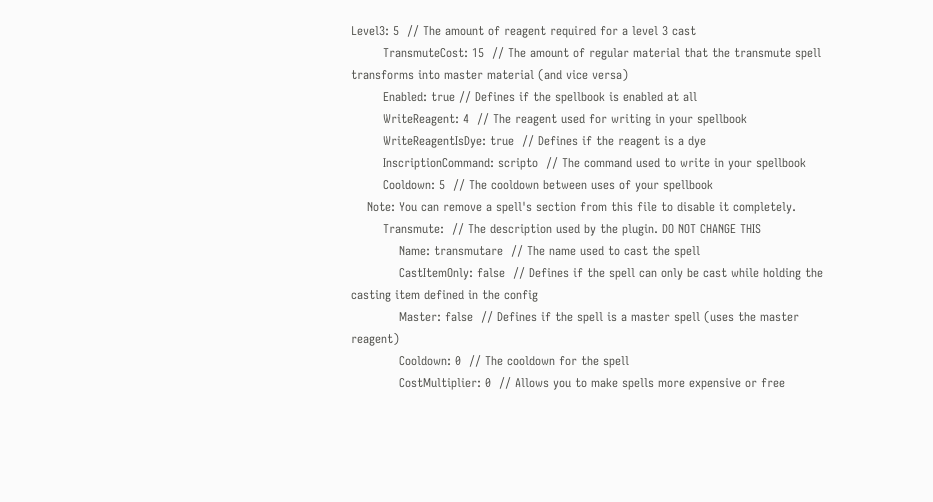Level3: 5  // The amount of reagent required for a level 3 cast
        TransmuteCost: 15  // The amount of regular material that the transmute spell transforms into master material (and vice versa)
        Enabled: true // Defines if the spellbook is enabled at all
        WriteReagent: 4  // The reagent used for writing in your spellbook
        WriteReagentIsDye: true  // Defines if the reagent is a dye
        InscriptionCommand: scripto  // The command used to write in your spellbook
        Cooldown: 5  // The cooldown between uses of your spellbook
    Note: You can remove a spell's section from this file to disable it completely.
        Transmute:  // The description used by the plugin. DO NOT CHANGE THIS
            Name: transmutare  // The name used to cast the spell
            CastItemOnly: false  // Defines if the spell can only be cast while holding the casting item defined in the config
            Master: false  // Defines if the spell is a master spell (uses the master reagent)
            Cooldown: 0  // The cooldown for the spell
            CostMultiplier: 0  // Allows you to make spells more expensive or free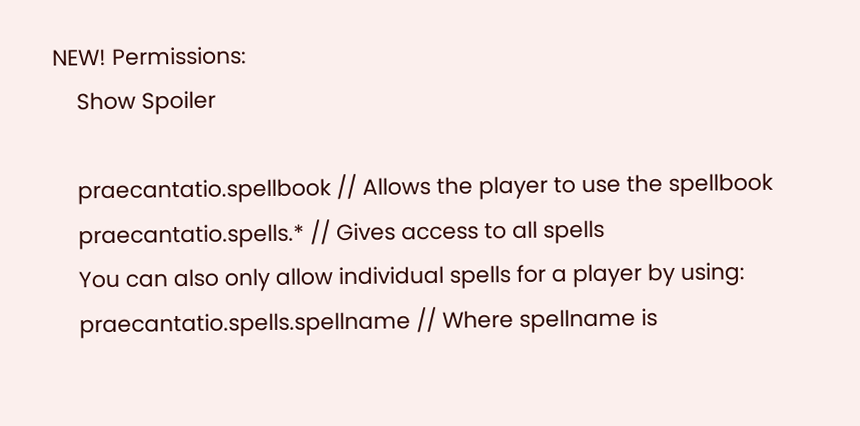NEW! Permissions:
    Show Spoiler

    praecantatio.spellbook // Allows the player to use the spellbook
    praecantatio.spells.* // Gives access to all spells
    You can also only allow individual spells for a player by using:
    praecantatio.spells.spellname // Where spellname is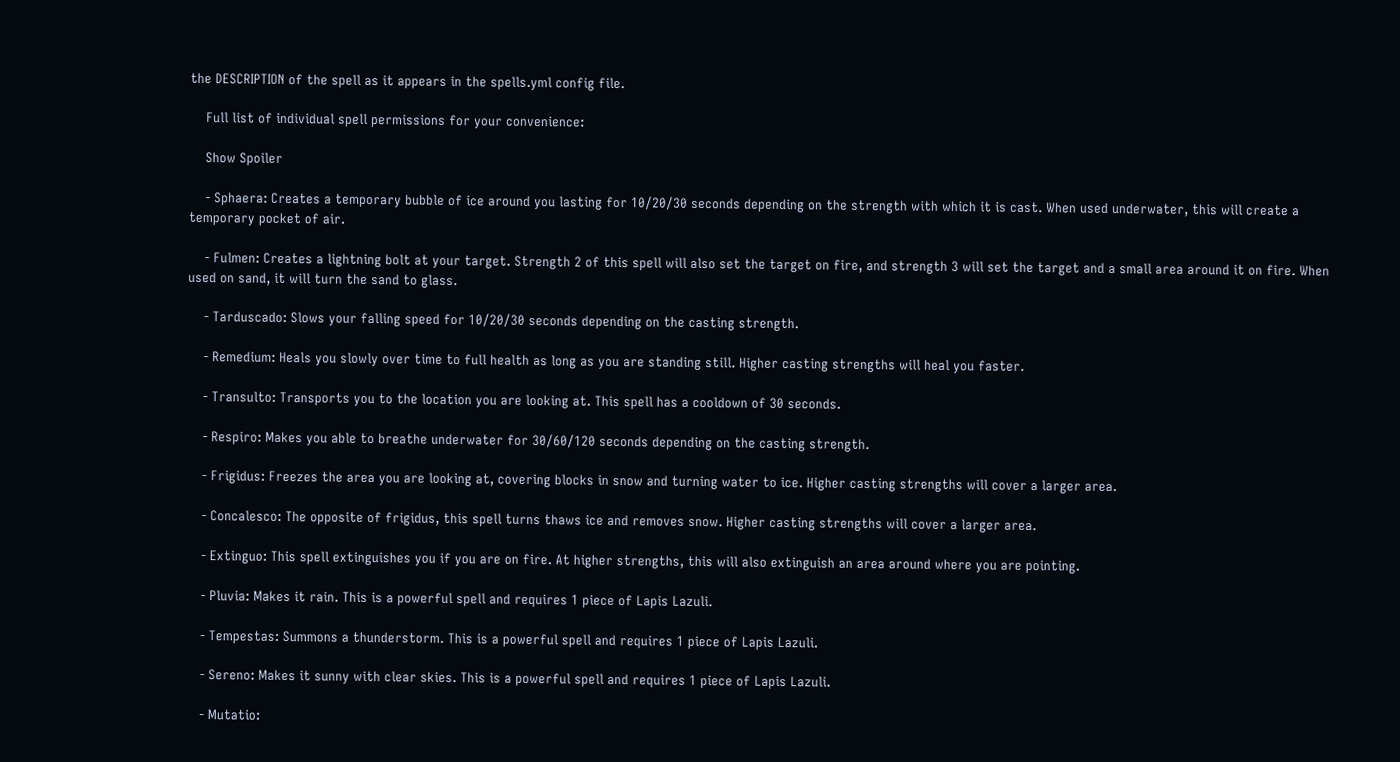the DESCRIPTION of the spell as it appears in the spells.yml config file.

    Full list of individual spell permissions for your convenience:

    Show Spoiler

    - Sphaera: Creates a temporary bubble of ice around you lasting for 10/20/30 seconds depending on the strength with which it is cast. When used underwater, this will create a temporary pocket of air.

    - Fulmen: Creates a lightning bolt at your target. Strength 2 of this spell will also set the target on fire, and strength 3 will set the target and a small area around it on fire. When used on sand, it will turn the sand to glass.

    - Tarduscado: Slows your falling speed for 10/20/30 seconds depending on the casting strength.

    - Remedium: Heals you slowly over time to full health as long as you are standing still. Higher casting strengths will heal you faster.

    - Transulto: Transports you to the location you are looking at. This spell has a cooldown of 30 seconds.

    - Respiro: Makes you able to breathe underwater for 30/60/120 seconds depending on the casting strength.

    - Frigidus: Freezes the area you are looking at, covering blocks in snow and turning water to ice. Higher casting strengths will cover a larger area.

    - Concalesco: The opposite of frigidus, this spell turns thaws ice and removes snow. Higher casting strengths will cover a larger area.

    - Extinguo: This spell extinguishes you if you are on fire. At higher strengths, this will also extinguish an area around where you are pointing.

    - Pluvia: Makes it rain. This is a powerful spell and requires 1 piece of Lapis Lazuli.

    - Tempestas: Summons a thunderstorm. This is a powerful spell and requires 1 piece of Lapis Lazuli.

    - Sereno: Makes it sunny with clear skies. This is a powerful spell and requires 1 piece of Lapis Lazuli.

    - Mutatio: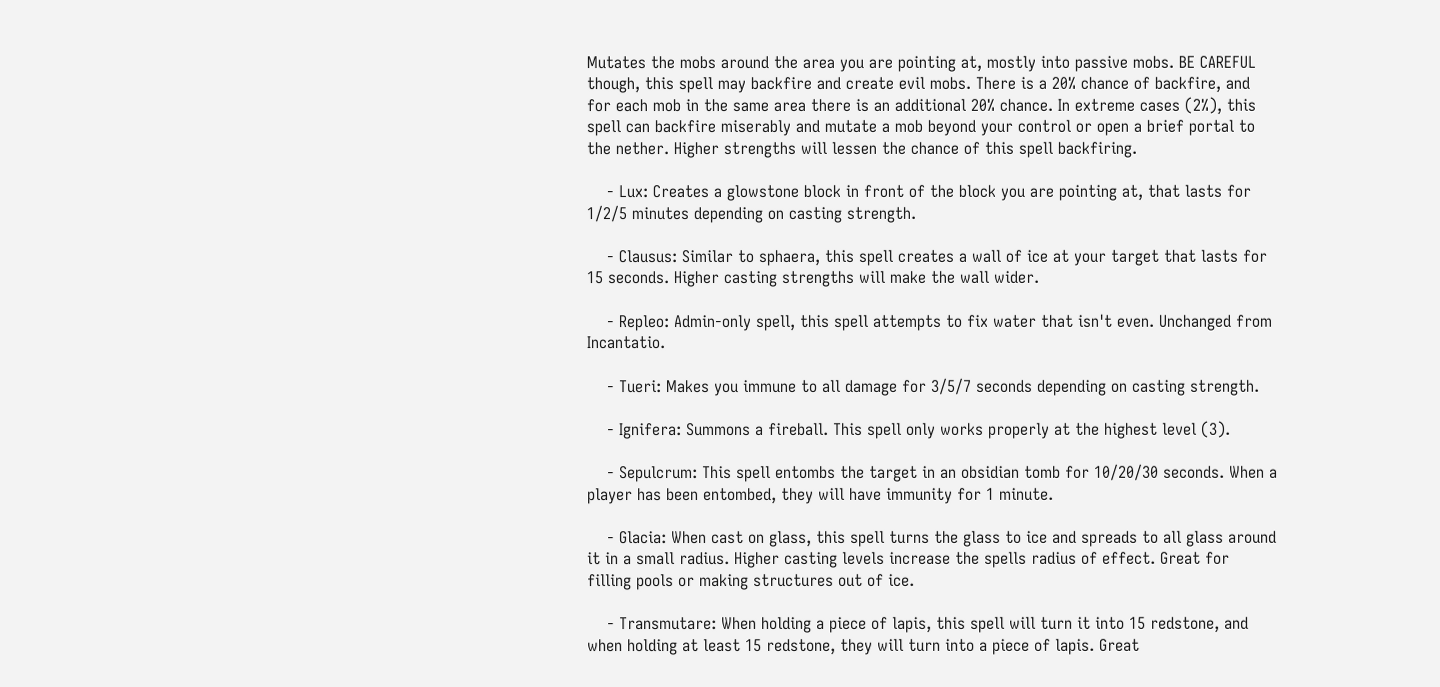Mutates the mobs around the area you are pointing at, mostly into passive mobs. BE CAREFUL though, this spell may backfire and create evil mobs. There is a 20% chance of backfire, and for each mob in the same area there is an additional 20% chance. In extreme cases (2%), this spell can backfire miserably and mutate a mob beyond your control or open a brief portal to the nether. Higher strengths will lessen the chance of this spell backfiring.

    - Lux: Creates a glowstone block in front of the block you are pointing at, that lasts for 1/2/5 minutes depending on casting strength.

    - Clausus: Similar to sphaera, this spell creates a wall of ice at your target that lasts for 15 seconds. Higher casting strengths will make the wall wider.

    - Repleo: Admin-only spell, this spell attempts to fix water that isn't even. Unchanged from Incantatio.

    - Tueri: Makes you immune to all damage for 3/5/7 seconds depending on casting strength.

    - Ignifera: Summons a fireball. This spell only works properly at the highest level (3).

    - Sepulcrum: This spell entombs the target in an obsidian tomb for 10/20/30 seconds. When a player has been entombed, they will have immunity for 1 minute.

    - Glacia: When cast on glass, this spell turns the glass to ice and spreads to all glass around it in a small radius. Higher casting levels increase the spells radius of effect. Great for filling pools or making structures out of ice.

    - Transmutare: When holding a piece of lapis, this spell will turn it into 15 redstone, and when holding at least 15 redstone, they will turn into a piece of lapis. Great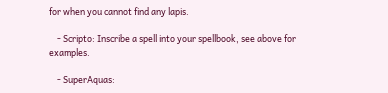for when you cannot find any lapis.

    - Scripto: Inscribe a spell into your spellbook, see above for examples.

    - SuperAquas: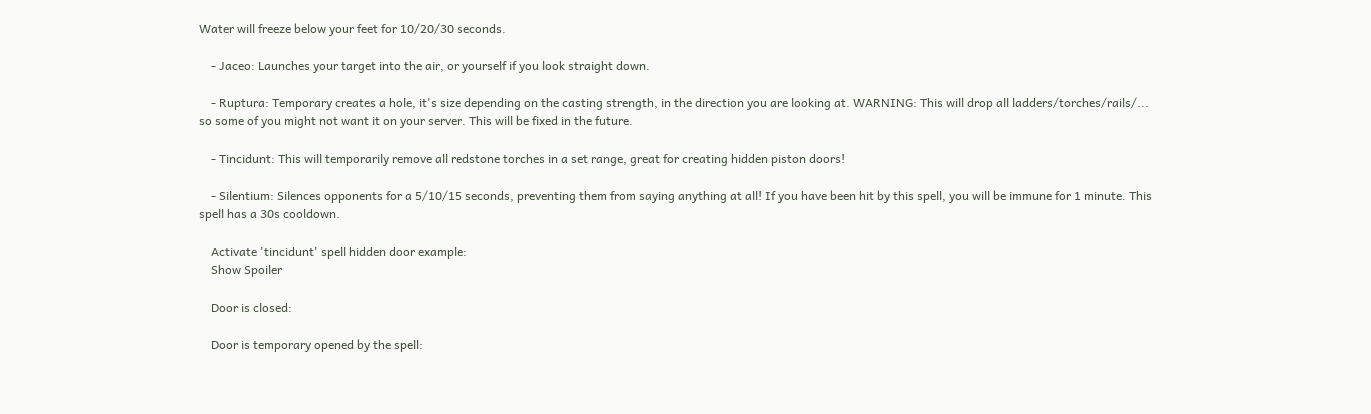Water will freeze below your feet for 10/20/30 seconds.

    - Jaceo: Launches your target into the air, or yourself if you look straight down.

    - Ruptura: Temporary creates a hole, it's size depending on the casting strength, in the direction you are looking at. WARNING: This will drop all ladders/torches/rails/... so some of you might not want it on your server. This will be fixed in the future.

    - Tincidunt: This will temporarily remove all redstone torches in a set range, great for creating hidden piston doors!

    - Silentium: Silences opponents for a 5/10/15 seconds, preventing them from saying anything at all! If you have been hit by this spell, you will be immune for 1 minute. This spell has a 30s cooldown.

    Activate 'tincidunt' spell hidden door example:
    Show Spoiler

    Door is closed:

    Door is temporary opened by the spell: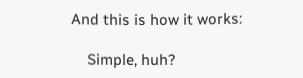And this is how it works:

    Simple, huh?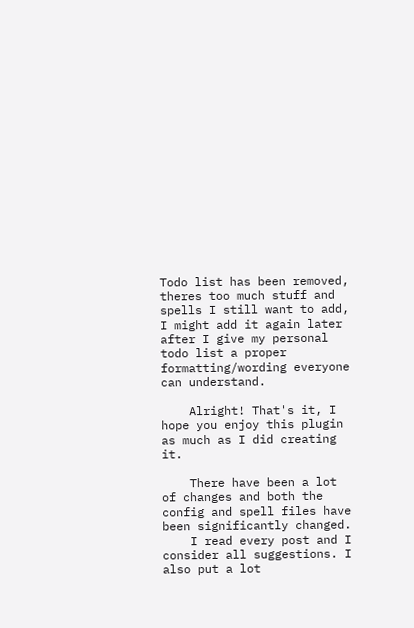Todo list has been removed, theres too much stuff and spells I still want to add, I might add it again later after I give my personal todo list a proper formatting/wording everyone can understand.

    Alright! That's it, I hope you enjoy this plugin as much as I did creating it.

    There have been a lot of changes and both the config and spell files have been significantly changed.
    I read every post and I consider all suggestions. I also put a lot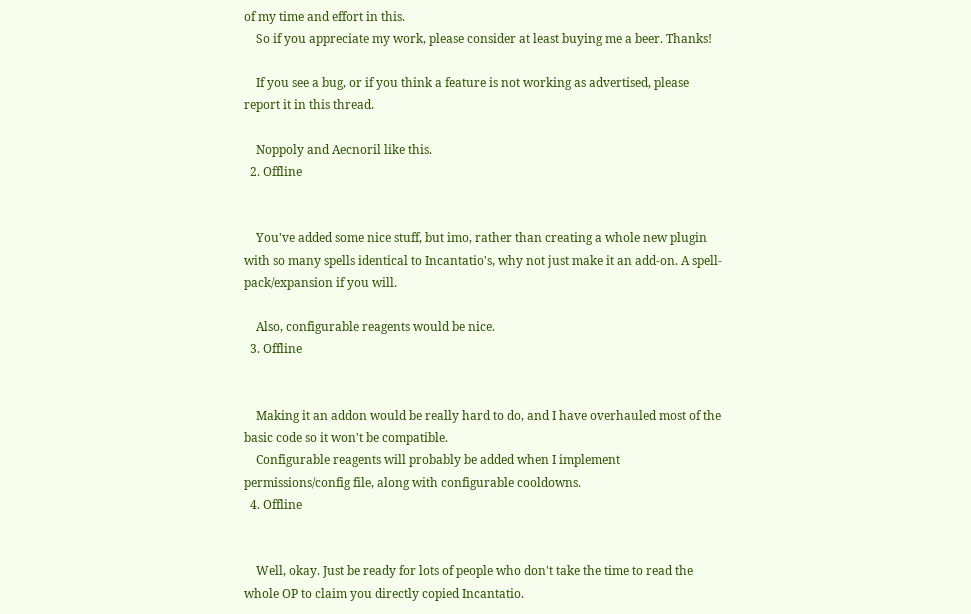of my time and effort in this.
    So if you appreciate my work, please consider at least buying me a beer. Thanks!

    If you see a bug, or if you think a feature is not working as advertised, please report it in this thread.

    Noppoly and Aecnoril like this.
  2. Offline


    You've added some nice stuff, but imo, rather than creating a whole new plugin with so many spells identical to Incantatio's, why not just make it an add-on. A spell-pack/expansion if you will.

    Also, configurable reagents would be nice.
  3. Offline


    Making it an addon would be really hard to do, and I have overhauled most of the basic code so it won't be compatible.
    Configurable reagents will probably be added when I implement permissions/config file, along with configurable cooldowns.
  4. Offline


    Well, okay. Just be ready for lots of people who don't take the time to read the whole OP to claim you directly copied Incantatio.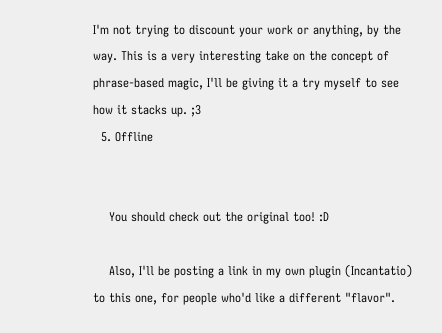I'm not trying to discount your work or anything, by the way. This is a very interesting take on the concept of phrase-based magic, I'll be giving it a try myself to see how it stacks up. ;3
  5. Offline


    You should check out the original too! :D

    Also, I'll be posting a link in my own plugin (Incantatio) to this one, for people who'd like a different "flavor".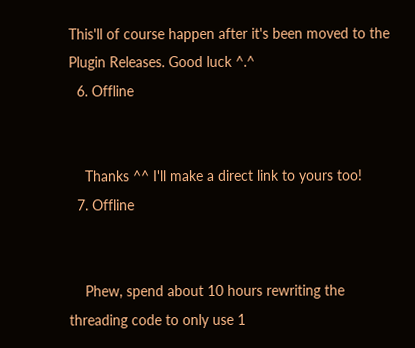This'll of course happen after it's been moved to the Plugin Releases. Good luck ^.^
  6. Offline


    Thanks ^^ I'll make a direct link to yours too!
  7. Offline


    Phew, spend about 10 hours rewriting the threading code to only use 1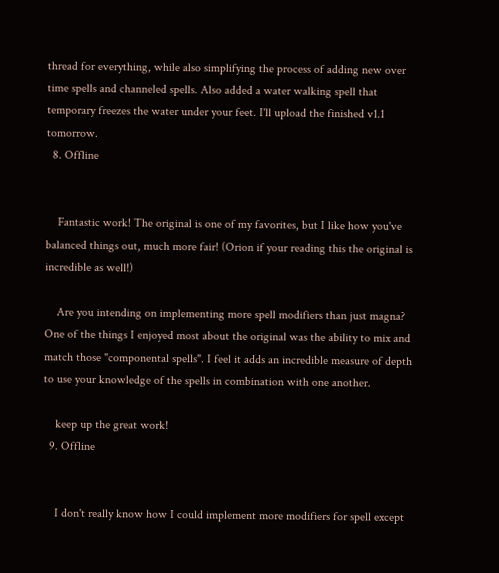thread for everything, while also simplifying the process of adding new over time spells and channeled spells. Also added a water walking spell that temporary freezes the water under your feet. I'll upload the finished v1.1 tomorrow.
  8. Offline


    Fantastic work! The original is one of my favorites, but I like how you've balanced things out, much more fair! (Orion if your reading this the original is incredible as well!)

    Are you intending on implementing more spell modifiers than just magna? One of the things I enjoyed most about the original was the ability to mix and match those "componental spells". I feel it adds an incredible measure of depth to use your knowledge of the spells in combination with one another.

    keep up the great work!
  9. Offline


    I don't really know how I could implement more modifiers for spell except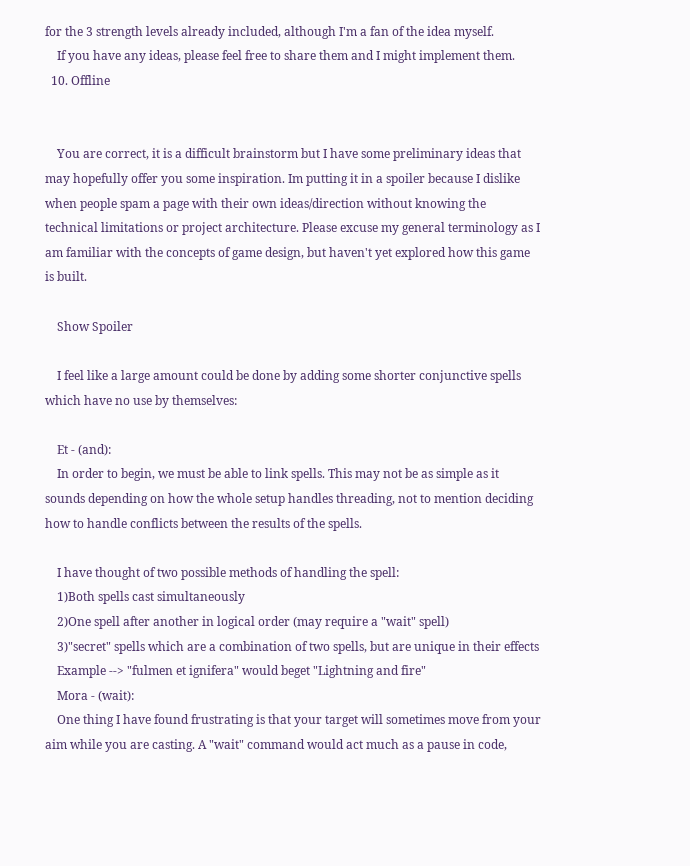for the 3 strength levels already included, although I'm a fan of the idea myself.
    If you have any ideas, please feel free to share them and I might implement them.
  10. Offline


    You are correct, it is a difficult brainstorm but I have some preliminary ideas that may hopefully offer you some inspiration. Im putting it in a spoiler because I dislike when people spam a page with their own ideas/direction without knowing the technical limitations or project architecture. Please excuse my general terminology as I am familiar with the concepts of game design, but haven't yet explored how this game is built.

    Show Spoiler

    I feel like a large amount could be done by adding some shorter conjunctive spells which have no use by themselves:

    Et - (and):
    In order to begin, we must be able to link spells. This may not be as simple as it sounds depending on how the whole setup handles threading, not to mention deciding how to handle conflicts between the results of the spells.

    I have thought of two possible methods of handling the spell:
    1)Both spells cast simultaneously
    2)One spell after another in logical order (may require a "wait" spell)
    3)"secret" spells which are a combination of two spells, but are unique in their effects
    Example --> "fulmen et ignifera" would beget "Lightning and fire"
    Mora - (wait):
    One thing I have found frustrating is that your target will sometimes move from your aim while you are casting. A "wait" command would act much as a pause in code,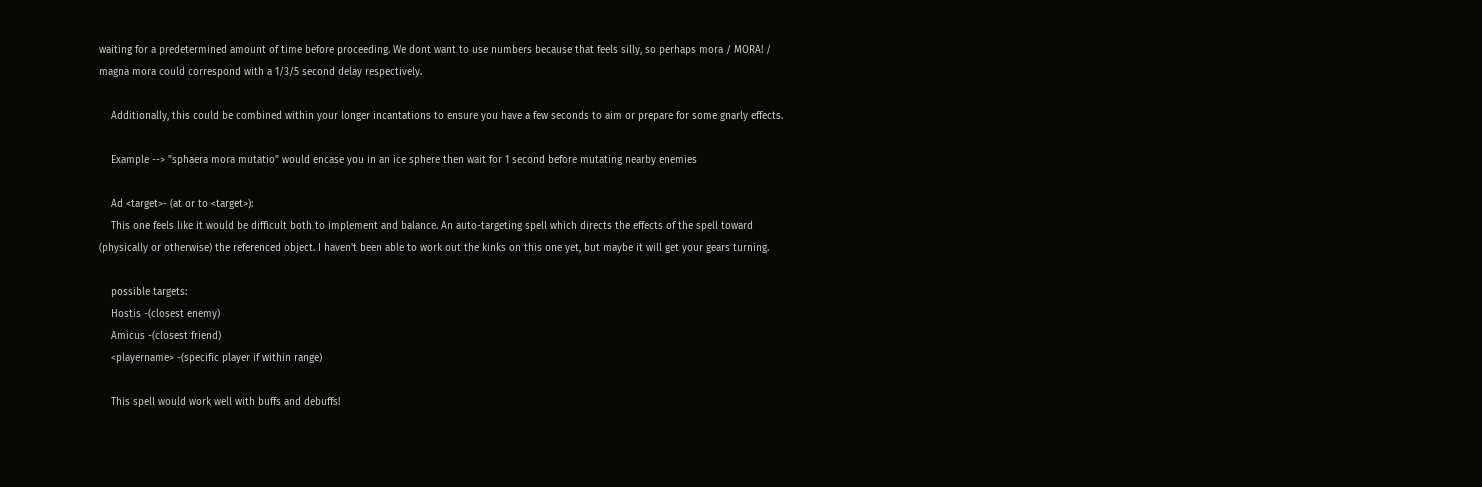waiting for a predetermined amount of time before proceeding. We dont want to use numbers because that feels silly, so perhaps mora / MORA! / magna mora could correspond with a 1/3/5 second delay respectively.

    Additionally, this could be combined within your longer incantations to ensure you have a few seconds to aim or prepare for some gnarly effects.

    Example --> "sphaera mora mutatio" would encase you in an ice sphere then wait for 1 second before mutating nearby enemies

    Ad <target>- (at or to <target>):
    This one feels like it would be difficult both to implement and balance. An auto-targeting spell which directs the effects of the spell toward (physically or otherwise) the referenced object. I haven't been able to work out the kinks on this one yet, but maybe it will get your gears turning.

    possible targets:
    Hostis -(closest enemy)
    Amicus -(closest friend)
    <playername> -(specific player if within range)

    This spell would work well with buffs and debuffs!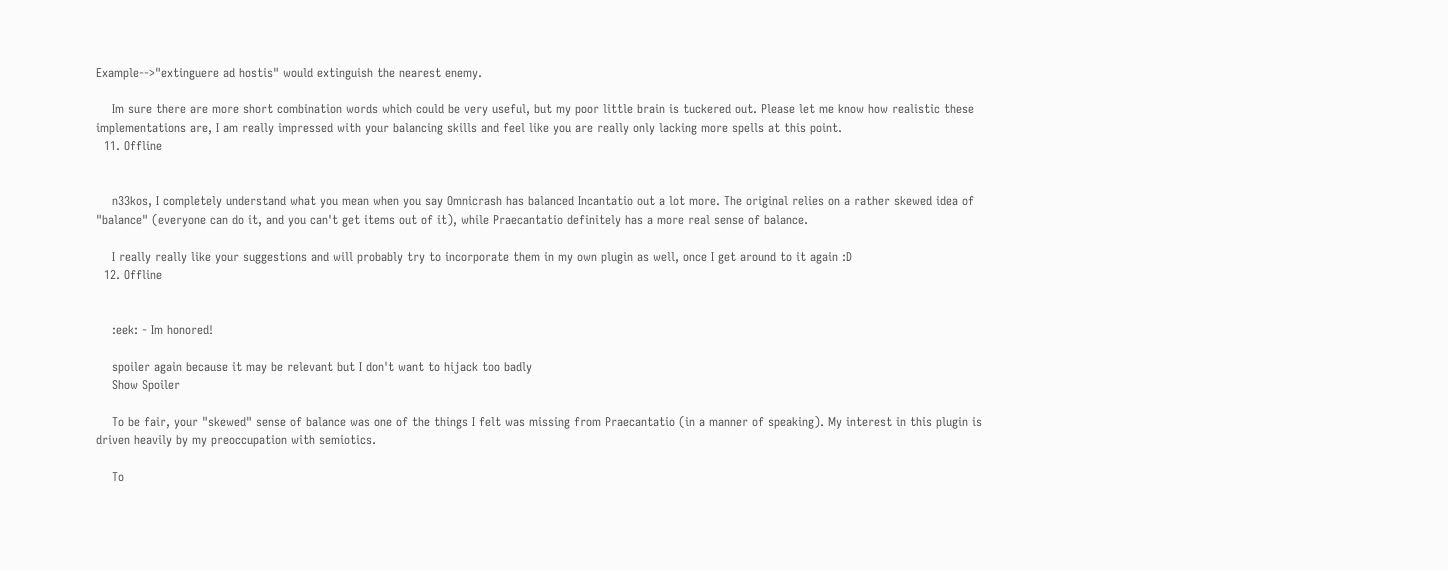Example-->"extinguere ad hostis" would extinguish the nearest enemy.

    Im sure there are more short combination words which could be very useful, but my poor little brain is tuckered out. Please let me know how realistic these implementations are, I am really impressed with your balancing skills and feel like you are really only lacking more spells at this point.
  11. Offline


    n33kos, I completely understand what you mean when you say Omnicrash has balanced Incantatio out a lot more. The original relies on a rather skewed idea of "balance" (everyone can do it, and you can't get items out of it), while Praecantatio definitely has a more real sense of balance.

    I really really like your suggestions and will probably try to incorporate them in my own plugin as well, once I get around to it again :D
  12. Offline


    :eek: - Im honored!

    spoiler again because it may be relevant but I don't want to hijack too badly
    Show Spoiler

    To be fair, your "skewed" sense of balance was one of the things I felt was missing from Praecantatio (in a manner of speaking). My interest in this plugin is driven heavily by my preoccupation with semiotics.

    To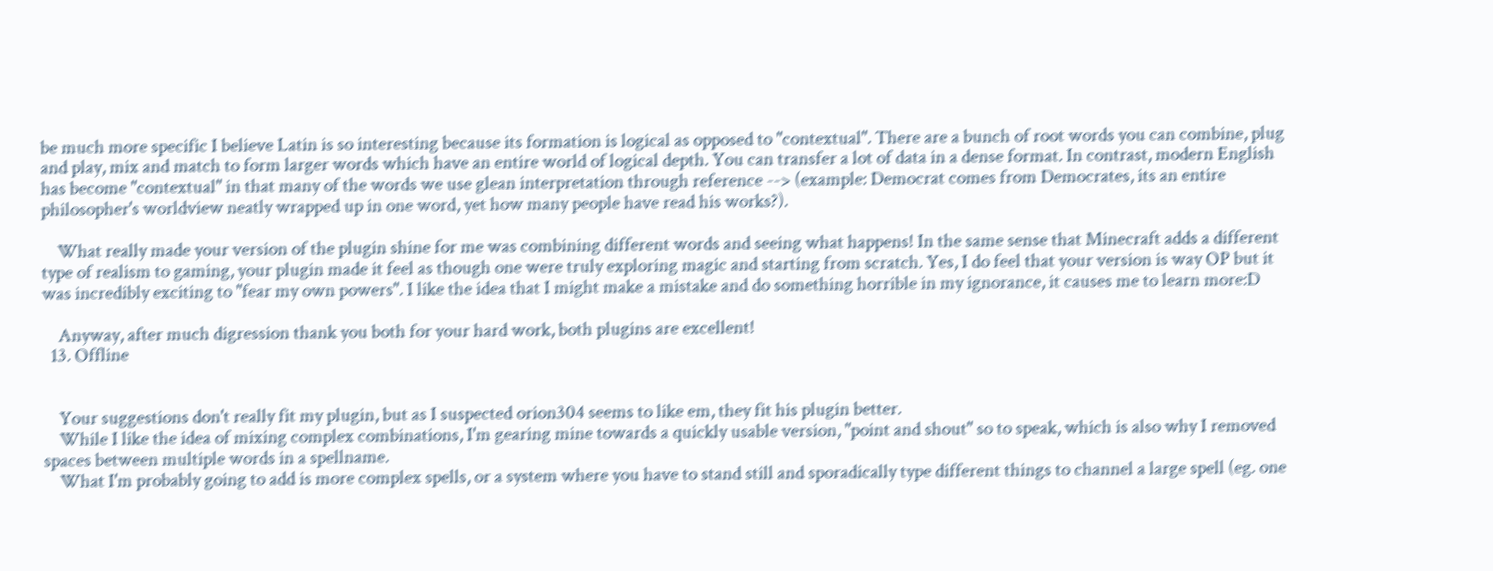be much more specific I believe Latin is so interesting because its formation is logical as opposed to "contextual". There are a bunch of root words you can combine, plug and play, mix and match to form larger words which have an entire world of logical depth. You can transfer a lot of data in a dense format. In contrast, modern English has become "contextual" in that many of the words we use glean interpretation through reference --> (example: Democrat comes from Democrates, its an entire philosopher's worldview neatly wrapped up in one word, yet how many people have read his works?).

    What really made your version of the plugin shine for me was combining different words and seeing what happens! In the same sense that Minecraft adds a different type of realism to gaming, your plugin made it feel as though one were truly exploring magic and starting from scratch. Yes, I do feel that your version is way OP but it was incredibly exciting to "fear my own powers". I like the idea that I might make a mistake and do something horrible in my ignorance, it causes me to learn more:D

    Anyway, after much digression thank you both for your hard work, both plugins are excellent!
  13. Offline


    Your suggestions don't really fit my plugin, but as I suspected orion304 seems to like em, they fit his plugin better.
    While I like the idea of mixing complex combinations, I'm gearing mine towards a quickly usable version, "point and shout" so to speak, which is also why I removed spaces between multiple words in a spellname.
    What I'm probably going to add is more complex spells, or a system where you have to stand still and sporadically type different things to channel a large spell (eg. one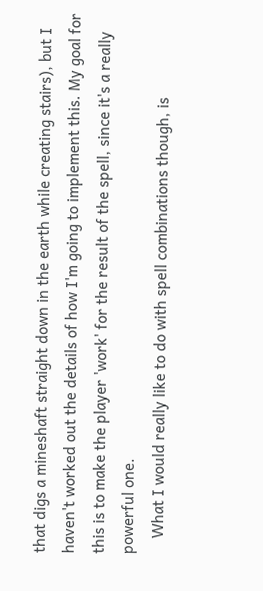that digs a mineshaft straight down in the earth while creating stairs), but I haven't worked out the details of how I'm going to implement this. My goal for this is to make the player 'work' for the result of the spell, since it's a really powerful one.
    What I would really like to do with spell combinations though, is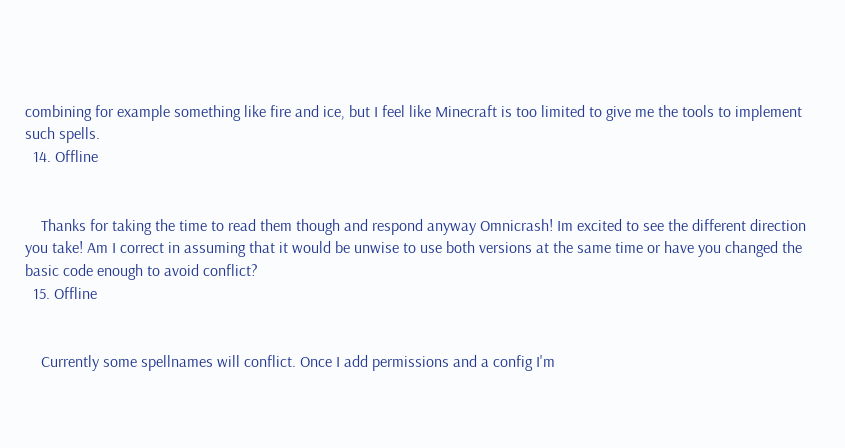combining for example something like fire and ice, but I feel like Minecraft is too limited to give me the tools to implement such spells.
  14. Offline


    Thanks for taking the time to read them though and respond anyway Omnicrash! Im excited to see the different direction you take! Am I correct in assuming that it would be unwise to use both versions at the same time or have you changed the basic code enough to avoid conflict?
  15. Offline


    Currently some spellnames will conflict. Once I add permissions and a config I'm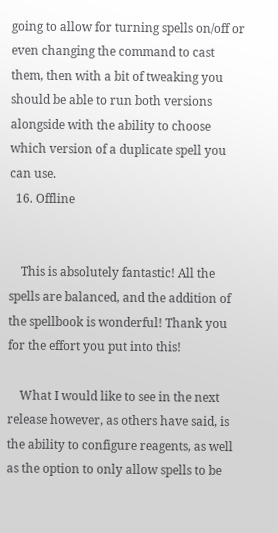going to allow for turning spells on/off or even changing the command to cast them, then with a bit of tweaking you should be able to run both versions alongside with the ability to choose which version of a duplicate spell you can use.
  16. Offline


    This is absolutely fantastic! All the spells are balanced, and the addition of the spellbook is wonderful! Thank you for the effort you put into this!

    What I would like to see in the next release however, as others have said, is the ability to configure reagents, as well as the option to only allow spells to be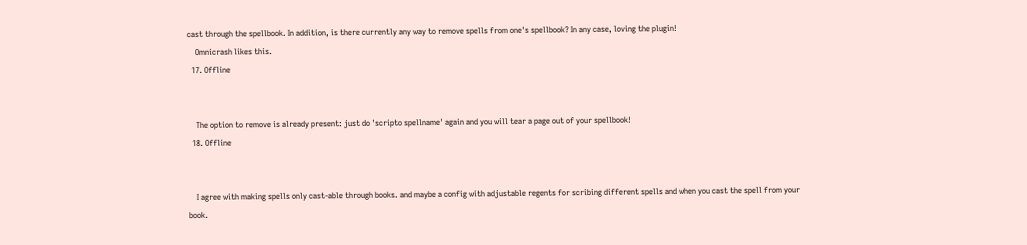cast through the spellbook. In addition, is there currently any way to remove spells from one's spellbook? In any case, loving the plugin!
    Omnicrash likes this.
  17. Offline


    The option to remove is already present: just do 'scripto spellname' again and you will tear a page out of your spellbook!
  18. Offline


    I agree with making spells only cast-able through books. and maybe a config with adjustable regents for scribing different spells and when you cast the spell from your book.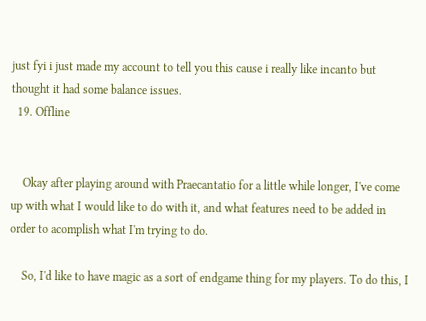just fyi i just made my account to tell you this cause i really like incanto but thought it had some balance issues.
  19. Offline


    Okay after playing around with Praecantatio for a little while longer, I've come up with what I would like to do with it, and what features need to be added in order to acomplish what I'm trying to do.

    So, I'd like to have magic as a sort of endgame thing for my players. To do this, I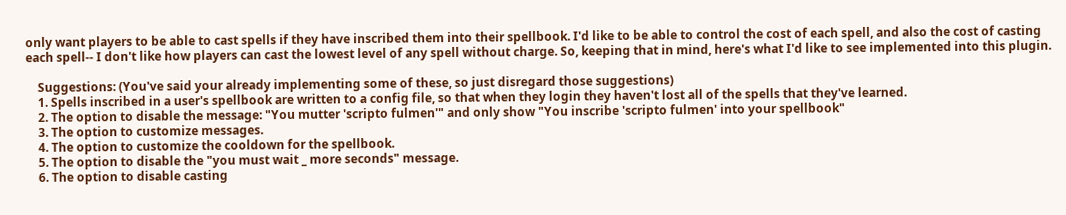only want players to be able to cast spells if they have inscribed them into their spellbook. I'd like to be able to control the cost of each spell, and also the cost of casting each spell-- I don't like how players can cast the lowest level of any spell without charge. So, keeping that in mind, here's what I'd like to see implemented into this plugin.

    Suggestions: (You've said your already implementing some of these, so just disregard those suggestions)
    1. Spells inscribed in a user's spellbook are written to a config file, so that when they login they haven't lost all of the spells that they've learned.
    2. The option to disable the message: "You mutter 'scripto fulmen'" and only show "You inscribe 'scripto fulmen' into your spellbook"
    3. The option to customize messages.
    4. The option to customize the cooldown for the spellbook.
    5. The option to disable the "you must wait _ more seconds" message.
    6. The option to disable casting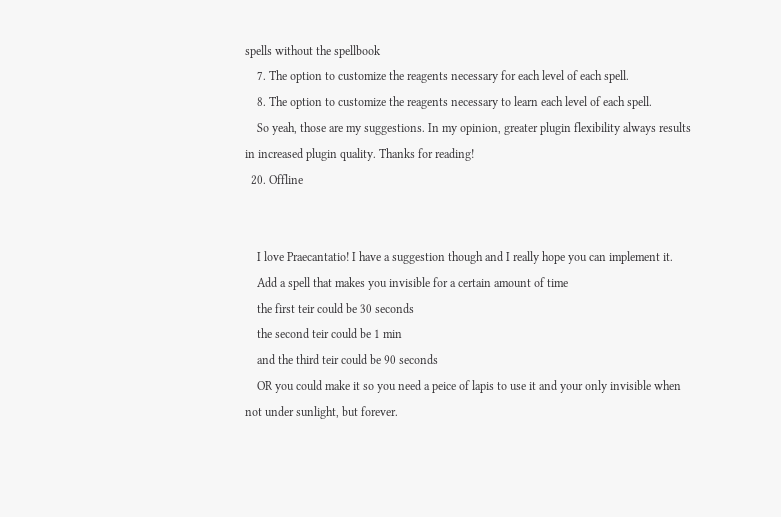spells without the spellbook
    7. The option to customize the reagents necessary for each level of each spell.
    8. The option to customize the reagents necessary to learn each level of each spell.
    So yeah, those are my suggestions. In my opinion, greater plugin flexibility always results in increased plugin quality. Thanks for reading!
  20. Offline


    I love Praecantatio! I have a suggestion though and I really hope you can implement it.
    Add a spell that makes you invisible for a certain amount of time
    the first teir could be 30 seconds
    the second teir could be 1 min
    and the third teir could be 90 seconds
    OR you could make it so you need a peice of lapis to use it and your only invisible when not under sunlight, but forever.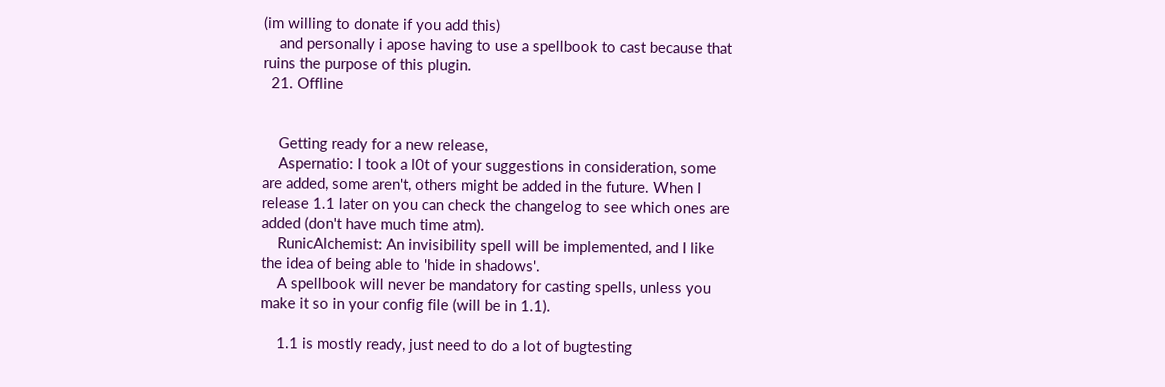(im willing to donate if you add this)
    and personally i apose having to use a spellbook to cast because that ruins the purpose of this plugin.
  21. Offline


    Getting ready for a new release,
    Aspernatio: I took a l0t of your suggestions in consideration, some are added, some aren't, others might be added in the future. When I release 1.1 later on you can check the changelog to see which ones are added (don't have much time atm).
    RunicAlchemist: An invisibility spell will be implemented, and I like the idea of being able to 'hide in shadows'.
    A spellbook will never be mandatory for casting spells, unless you make it so in your config file (will be in 1.1).

    1.1 is mostly ready, just need to do a lot of bugtesting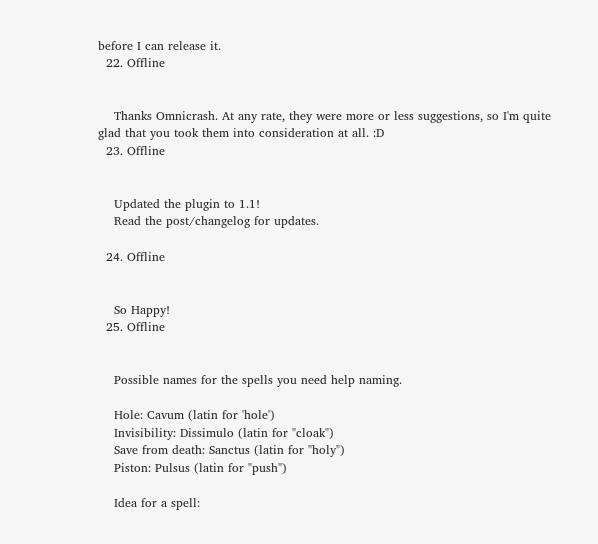before I can release it.
  22. Offline


    Thanks Omnicrash. At any rate, they were more or less suggestions, so I'm quite glad that you took them into consideration at all. :D
  23. Offline


    Updated the plugin to 1.1!
    Read the post/changelog for updates.

  24. Offline


    So Happy!
  25. Offline


    Possible names for the spells you need help naming.

    Hole: Cavum (latin for 'hole')
    Invisibility: Dissimulo (latin for "cloak")
    Save from death: Sanctus (latin for "holy")
    Piston: Pulsus (latin for "push")

    Idea for a spell: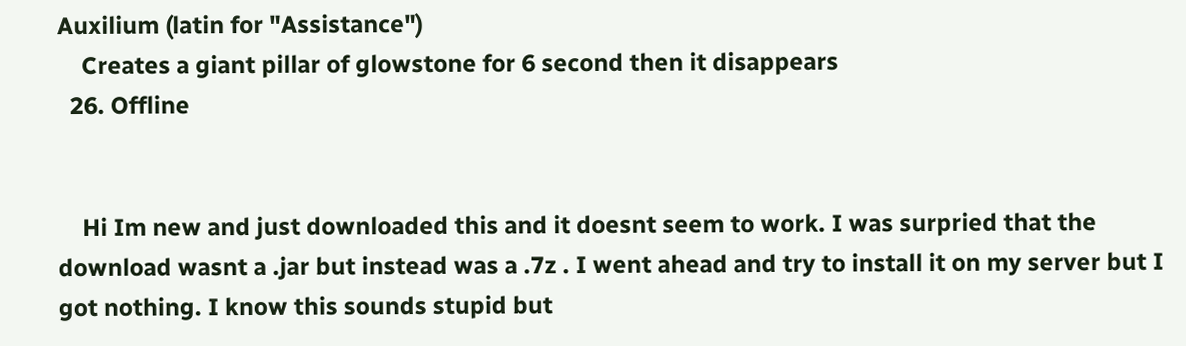Auxilium (latin for "Assistance")
    Creates a giant pillar of glowstone for 6 second then it disappears
  26. Offline


    Hi Im new and just downloaded this and it doesnt seem to work. I was surpried that the download wasnt a .jar but instead was a .7z . I went ahead and try to install it on my server but I got nothing. I know this sounds stupid but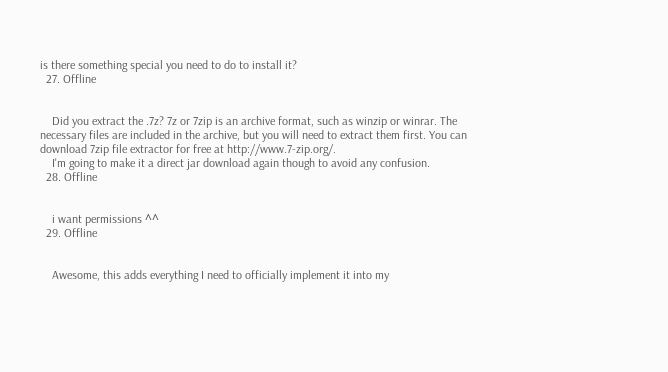is there something special you need to do to install it?
  27. Offline


    Did you extract the .7z? 7z or 7zip is an archive format, such as winzip or winrar. The necessary files are included in the archive, but you will need to extract them first. You can download 7zip file extractor for free at http://www.7-zip.org/.
    I'm going to make it a direct jar download again though to avoid any confusion.
  28. Offline


    i want permissions ^^
  29. Offline


    Awesome, this adds everything I need to officially implement it into my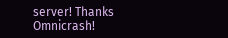server! Thanks Omnicrash!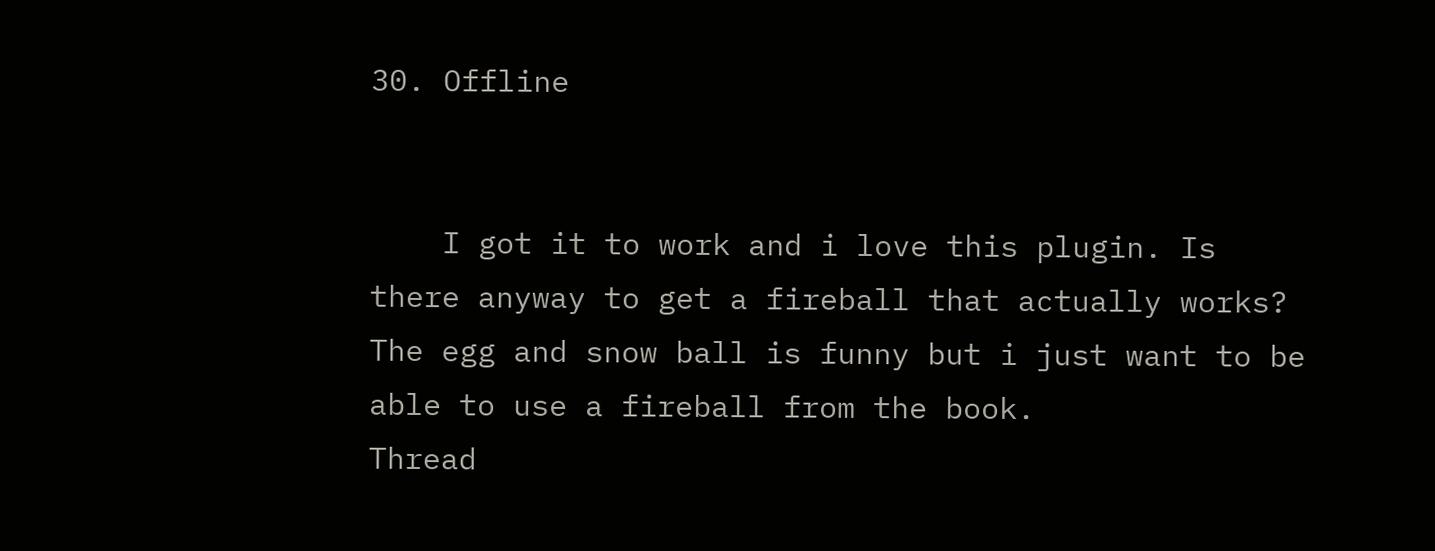30. Offline


    I got it to work and i love this plugin. Is there anyway to get a fireball that actually works? The egg and snow ball is funny but i just want to be able to use a fireball from the book.
Thread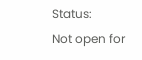Status:
Not open for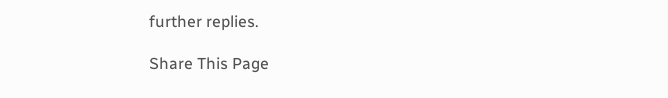further replies.

Share This Page